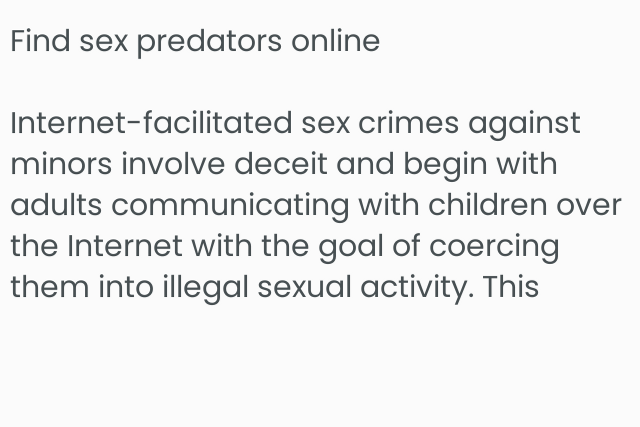Find sex predators online

Internet-facilitated sex crimes against minors involve deceit and begin with adults communicating with children over the Internet with the goal of coercing them into illegal sexual activity. This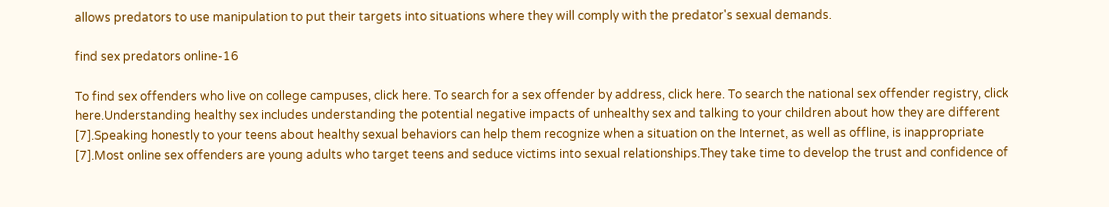allows predators to use manipulation to put their targets into situations where they will comply with the predator's sexual demands.

find sex predators online-16

To find sex offenders who live on college campuses, click here. To search for a sex offender by address, click here. To search the national sex offender registry, click here.Understanding healthy sex includes understanding the potential negative impacts of unhealthy sex and talking to your children about how they are different [7].Speaking honestly to your teens about healthy sexual behaviors can help them recognize when a situation on the Internet, as well as offline, is inappropriate [7].Most online sex offenders are young adults who target teens and seduce victims into sexual relationships.They take time to develop the trust and confidence of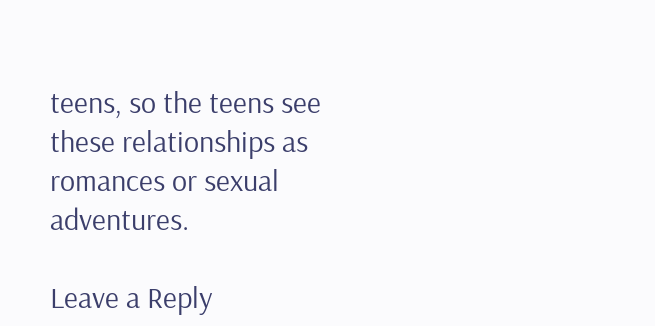teens, so the teens see these relationships as romances or sexual adventures.

Leave a Reply